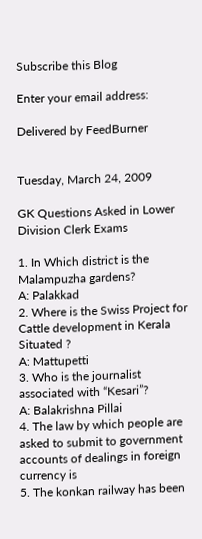Subscribe this Blog

Enter your email address:

Delivered by FeedBurner


Tuesday, March 24, 2009

GK Questions Asked in Lower Division Clerk Exams

1. In Which district is the Malampuzha gardens?
A: Palakkad
2. Where is the Swiss Project for Cattle development in Kerala Situated ?
A: Mattupetti
3. Who is the journalist associated with “Kesari”?
A: Balakrishna Pillai
4. The law by which people are asked to submit to government accounts of dealings in foreign currency is
5. The konkan railway has been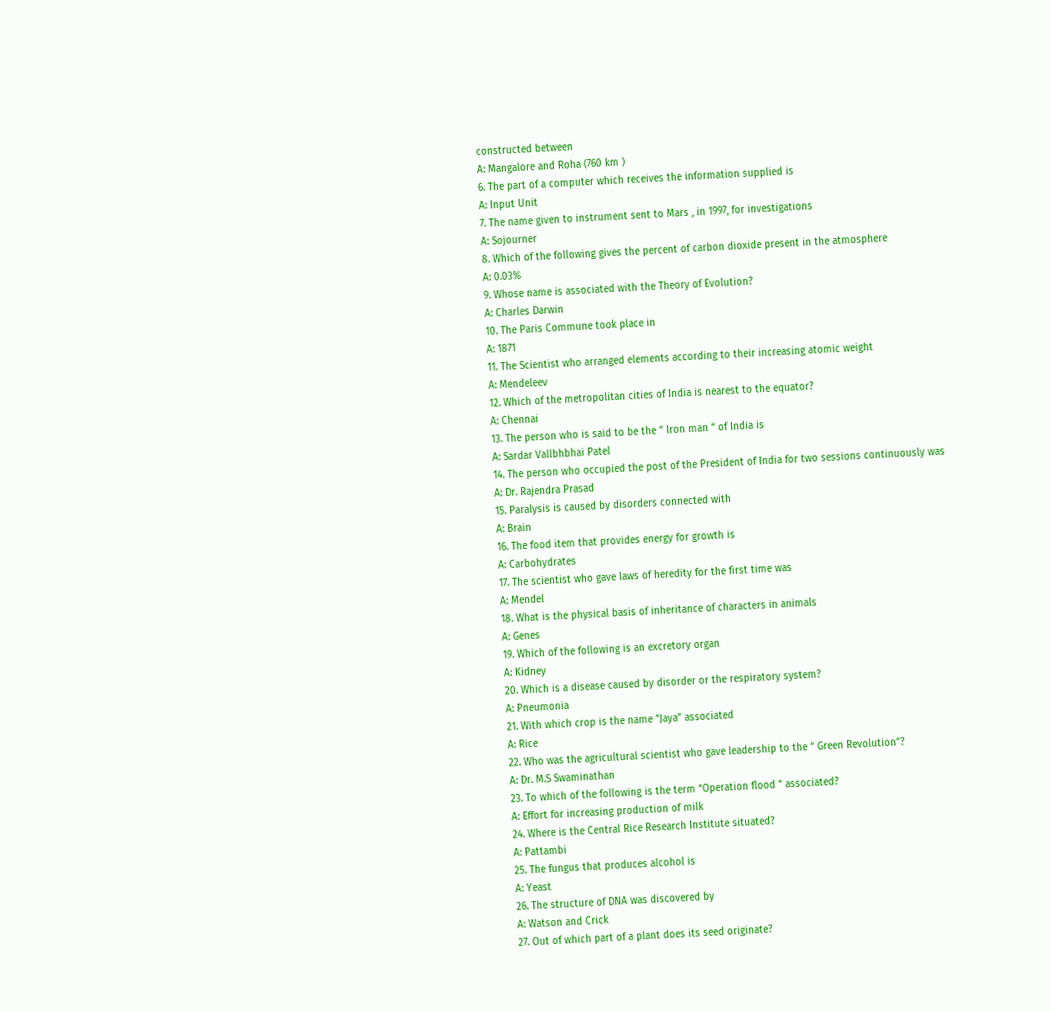constructed between
A: Mangalore and Roha (760 km )
6. The part of a computer which receives the information supplied is
A: Input Unit
7. The name given to instrument sent to Mars , in 1997, for investigations
A: Sojourner
8. Which of the following gives the percent of carbon dioxide present in the atmosphere
A: 0.03%
9. Whose name is associated with the Theory of Evolution?
A: Charles Darwin
10. The Paris Commune took place in
A: 1871
11. The Scientist who arranged elements according to their increasing atomic weight
A: Mendeleev
12. Which of the metropolitan cities of India is nearest to the equator?
A: Chennai
13. The person who is said to be the “ Iron man “ of India is
A: Sardar Vallbhbhai Patel
14. The person who occupied the post of the President of India for two sessions continuously was
A: Dr. Rajendra Prasad
15. Paralysis is caused by disorders connected with
A: Brain
16. The food item that provides energy for growth is
A: Carbohydrates
17. The scientist who gave laws of heredity for the first time was
A: Mendel
18. What is the physical basis of inheritance of characters in animals
A: Genes
19. Which of the following is an excretory organ
A: Kidney
20. Which is a disease caused by disorder or the respiratory system?
A: Pneumonia
21. With which crop is the name “Jaya” associated
A: Rice
22. Who was the agricultural scientist who gave leadership to the “ Green Revolution”?
A: Dr. M.S Swaminathan
23. To which of the following is the term “Operation flood “ associated?
A: Effort for increasing production of milk
24. Where is the Central Rice Research Institute situated?
A: Pattambi
25. The fungus that produces alcohol is
A: Yeast
26. The structure of DNA was discovered by
A: Watson and Crick
27. Out of which part of a plant does its seed originate?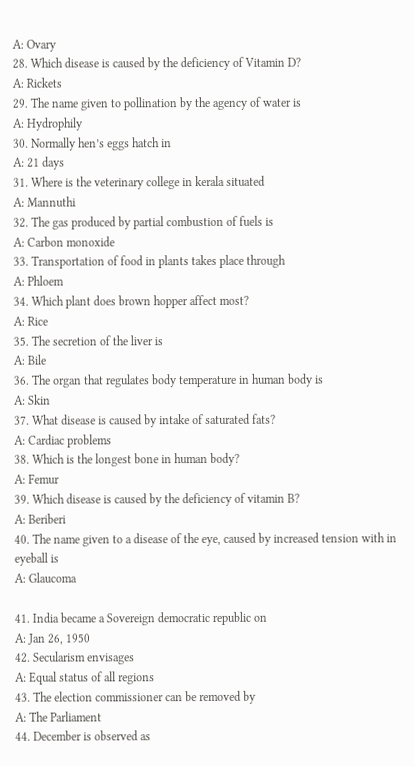A: Ovary
28. Which disease is caused by the deficiency of Vitamin D?
A: Rickets
29. The name given to pollination by the agency of water is
A: Hydrophily
30. Normally hen’s eggs hatch in
A: 21 days
31. Where is the veterinary college in kerala situated
A: Mannuthi
32. The gas produced by partial combustion of fuels is
A: Carbon monoxide
33. Transportation of food in plants takes place through
A: Phloem
34. Which plant does brown hopper affect most?
A: Rice
35. The secretion of the liver is
A: Bile
36. The organ that regulates body temperature in human body is
A: Skin
37. What disease is caused by intake of saturated fats?
A: Cardiac problems
38. Which is the longest bone in human body?
A: Femur
39. Which disease is caused by the deficiency of vitamin B?
A: Beriberi
40. The name given to a disease of the eye, caused by increased tension with in eyeball is
A: Glaucoma

41. India became a Sovereign democratic republic on
A: Jan 26, 1950
42. Secularism envisages
A: Equal status of all regions
43. The election commissioner can be removed by
A: The Parliament
44. December is observed as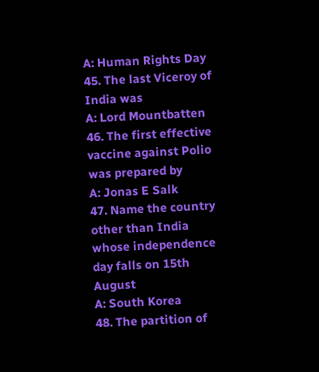A: Human Rights Day
45. The last Viceroy of India was
A: Lord Mountbatten
46. The first effective vaccine against Polio was prepared by
A: Jonas E Salk
47. Name the country other than India whose independence day falls on 15th August
A: South Korea
48. The partition of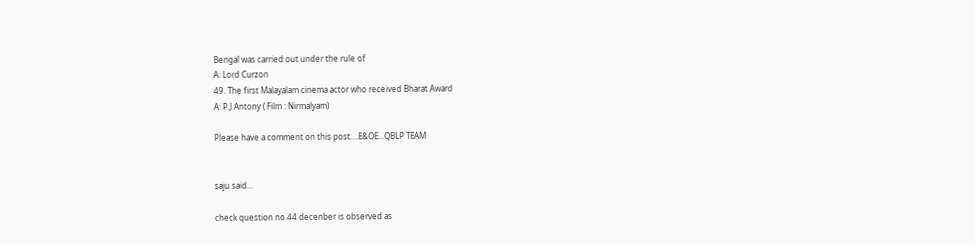Bengal was carried out under the rule of
A: Lord Curzon
49. The first Malayalam cinema actor who received Bharat Award
A: P.J Antony ( Film : Nirmalyam)

Please have a comment on this post....E&OE...QBLP TEAM


saju said...

check question no.44 decenber is observed as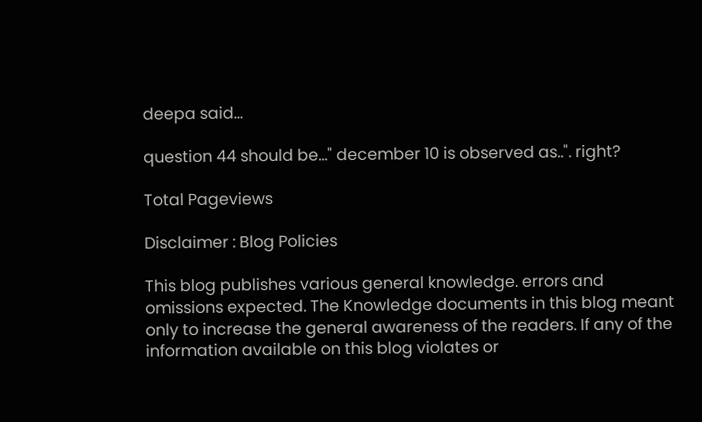deepa said...

question 44 should be..." december 10 is observed as..". right?

Total Pageviews

Disclaimer : Blog Policies

This blog publishes various general knowledge. errors and omissions expected. The Knowledge documents in this blog meant only to increase the general awareness of the readers. If any of the information available on this blog violates or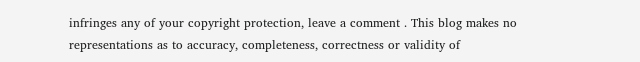infringes any of your copyright protection, leave a comment . This blog makes no representations as to accuracy, completeness, correctness or validity of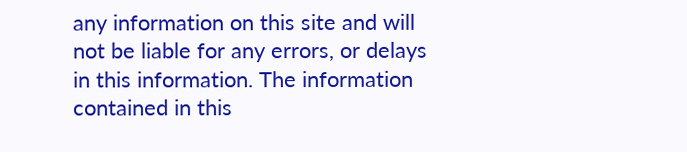any information on this site and will not be liable for any errors, or delays in this information. The information contained in this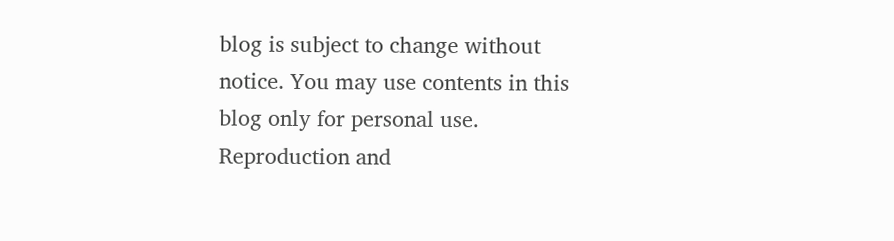blog is subject to change without notice. You may use contents in this blog only for personal use. Reproduction and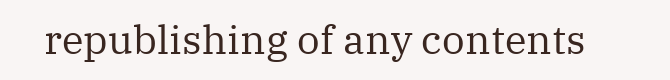republishing of any contents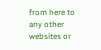from here to any other websites or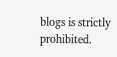blogs is strictly prohibited.